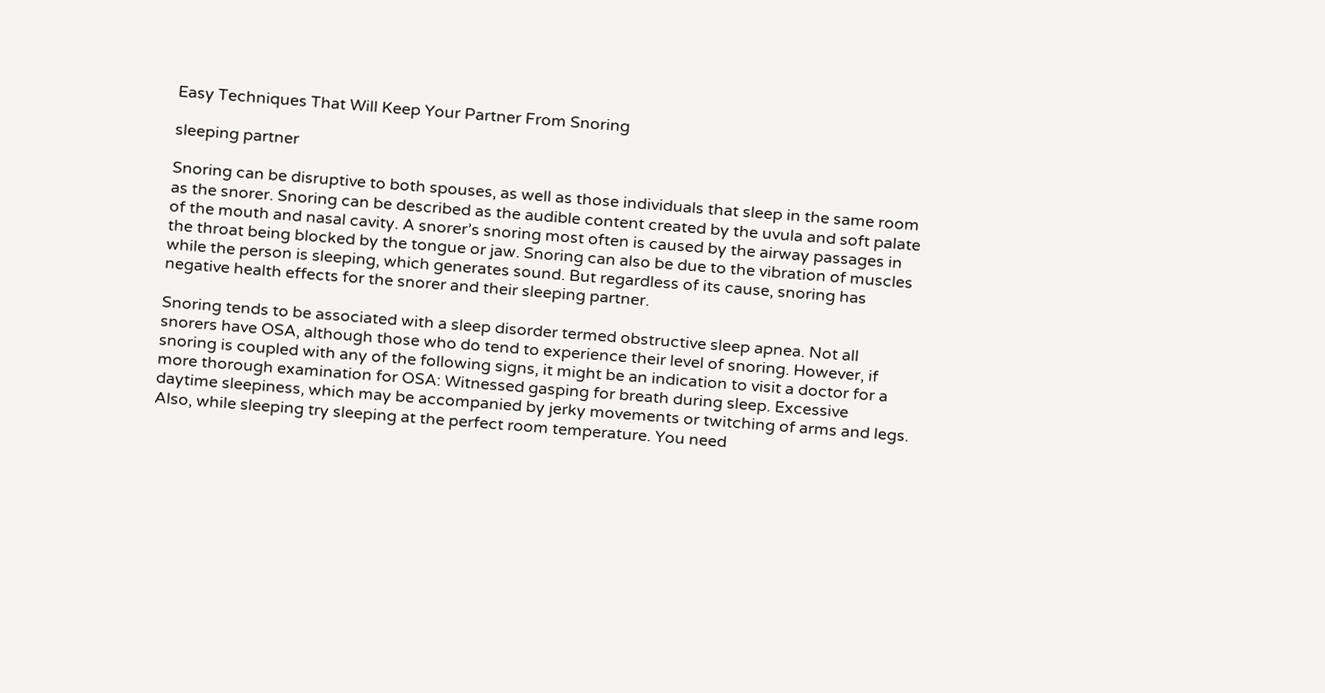Easy Techniques That Will Keep Your Partner From Snoring

sleeping partner

Snoring can be disruptive to both spouses, as well as those individuals that sleep in the same room as the snorer. Snoring can be described as the audible content created by the uvula and soft palate of the mouth and nasal cavity. A snorer’s snoring most often is caused by the airway passages in the throat being blocked by the tongue or jaw. Snoring can also be due to the vibration of muscles while the person is sleeping, which generates sound. But regardless of its cause, snoring has negative health effects for the snorer and their sleeping partner.

Snoring tends to be associated with a sleep disorder termed obstructive sleep apnea. Not all snorers have OSA, although those who do tend to experience their level of snoring. However, if snoring is coupled with any of the following signs, it might be an indication to visit a doctor for a more thorough examination for OSA: Witnessed gasping for breath during sleep. Excessive daytime sleepiness, which may be accompanied by jerky movements or twitching of arms and legs. Also, while sleeping try sleeping at the perfect room temperature. You need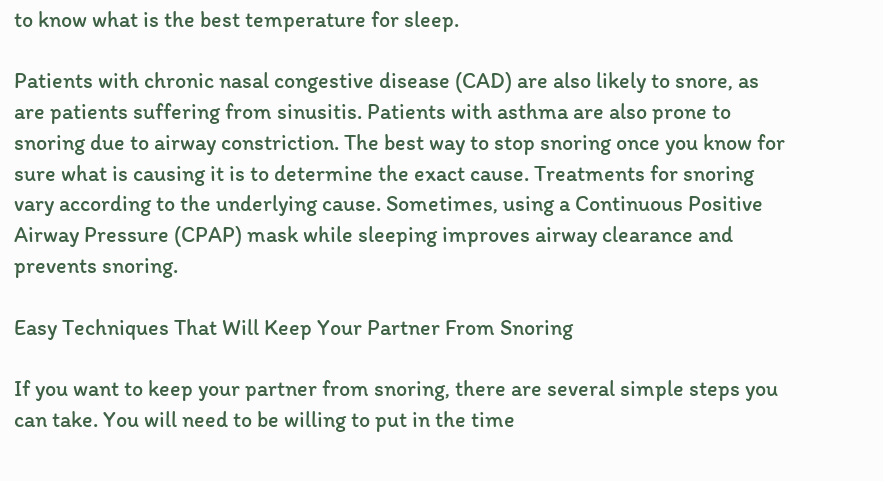to know what is the best temperature for sleep.

Patients with chronic nasal congestive disease (CAD) are also likely to snore, as are patients suffering from sinusitis. Patients with asthma are also prone to snoring due to airway constriction. The best way to stop snoring once you know for sure what is causing it is to determine the exact cause. Treatments for snoring vary according to the underlying cause. Sometimes, using a Continuous Positive Airway Pressure (CPAP) mask while sleeping improves airway clearance and prevents snoring.

Easy Techniques That Will Keep Your Partner From Snoring

If you want to keep your partner from snoring, there are several simple steps you can take. You will need to be willing to put in the time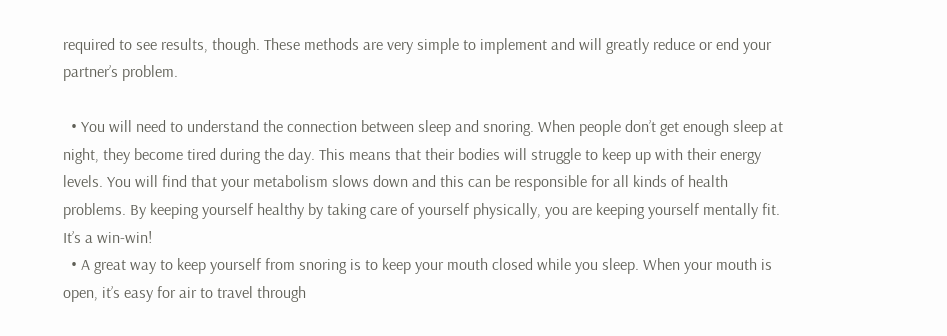required to see results, though. These methods are very simple to implement and will greatly reduce or end your partner’s problem.

  • You will need to understand the connection between sleep and snoring. When people don’t get enough sleep at night, they become tired during the day. This means that their bodies will struggle to keep up with their energy levels. You will find that your metabolism slows down and this can be responsible for all kinds of health problems. By keeping yourself healthy by taking care of yourself physically, you are keeping yourself mentally fit. It’s a win-win!
  • A great way to keep yourself from snoring is to keep your mouth closed while you sleep. When your mouth is open, it’s easy for air to travel through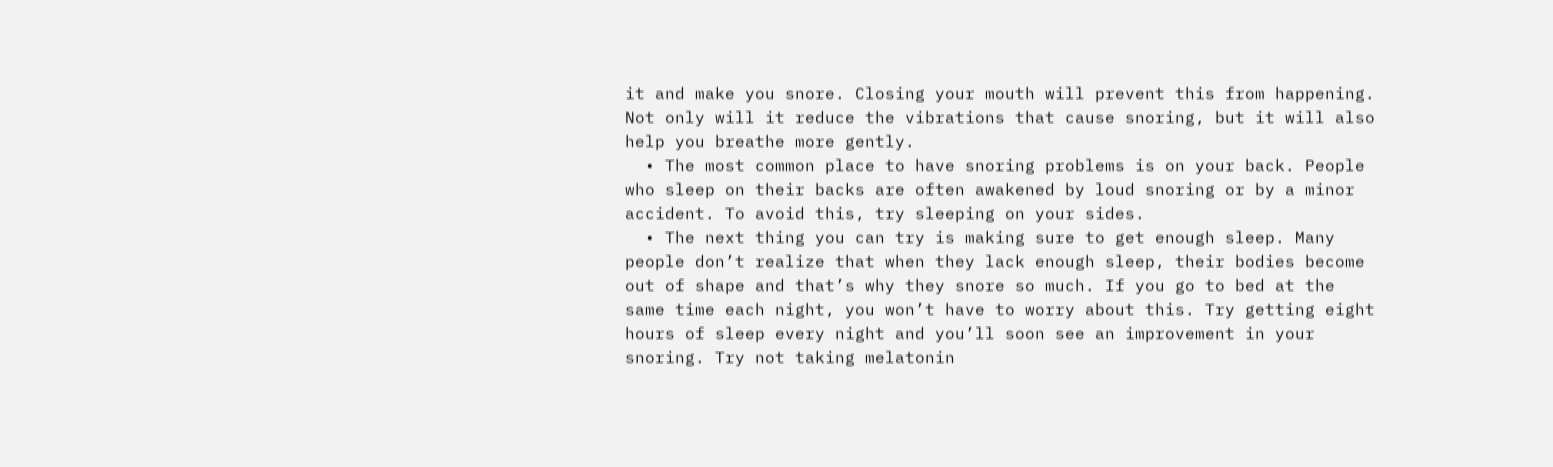it and make you snore. Closing your mouth will prevent this from happening. Not only will it reduce the vibrations that cause snoring, but it will also help you breathe more gently.
  • The most common place to have snoring problems is on your back. People who sleep on their backs are often awakened by loud snoring or by a minor accident. To avoid this, try sleeping on your sides.
  • The next thing you can try is making sure to get enough sleep. Many people don’t realize that when they lack enough sleep, their bodies become out of shape and that’s why they snore so much. If you go to bed at the same time each night, you won’t have to worry about this. Try getting eight hours of sleep every night and you’ll soon see an improvement in your snoring. Try not taking melatonin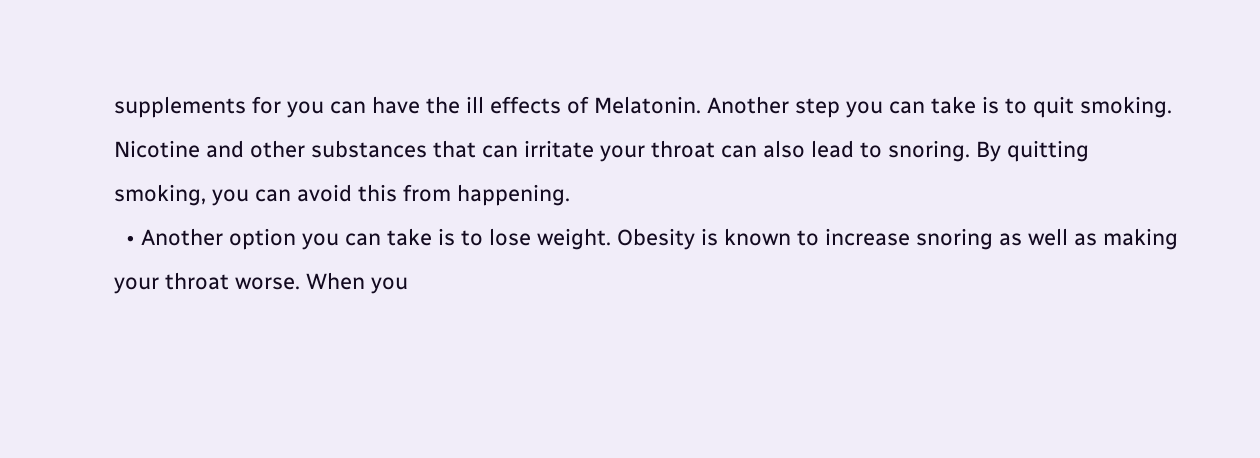supplements for you can have the ill effects of Melatonin. Another step you can take is to quit smoking. Nicotine and other substances that can irritate your throat can also lead to snoring. By quitting smoking, you can avoid this from happening.
  • Another option you can take is to lose weight. Obesity is known to increase snoring as well as making your throat worse. When you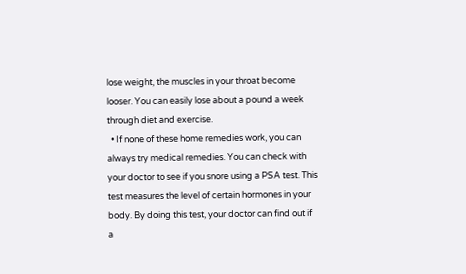lose weight, the muscles in your throat become looser. You can easily lose about a pound a week through diet and exercise.
  • If none of these home remedies work, you can always try medical remedies. You can check with your doctor to see if you snore using a PSA test. This test measures the level of certain hormones in your body. By doing this test, your doctor can find out if a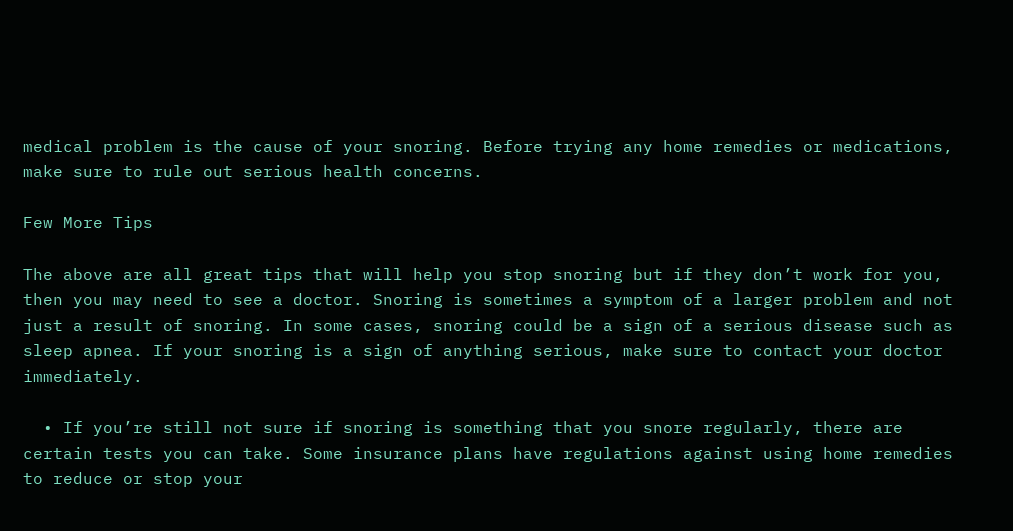medical problem is the cause of your snoring. Before trying any home remedies or medications, make sure to rule out serious health concerns.

Few More Tips

The above are all great tips that will help you stop snoring but if they don’t work for you, then you may need to see a doctor. Snoring is sometimes a symptom of a larger problem and not just a result of snoring. In some cases, snoring could be a sign of a serious disease such as sleep apnea. If your snoring is a sign of anything serious, make sure to contact your doctor immediately.

  • If you’re still not sure if snoring is something that you snore regularly, there are certain tests you can take. Some insurance plans have regulations against using home remedies to reduce or stop your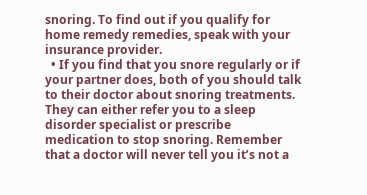snoring. To find out if you qualify for home remedy remedies, speak with your insurance provider.
  • If you find that you snore regularly or if your partner does, both of you should talk to their doctor about snoring treatments. They can either refer you to a sleep disorder specialist or prescribe medication to stop snoring. Remember that a doctor will never tell you it’s not a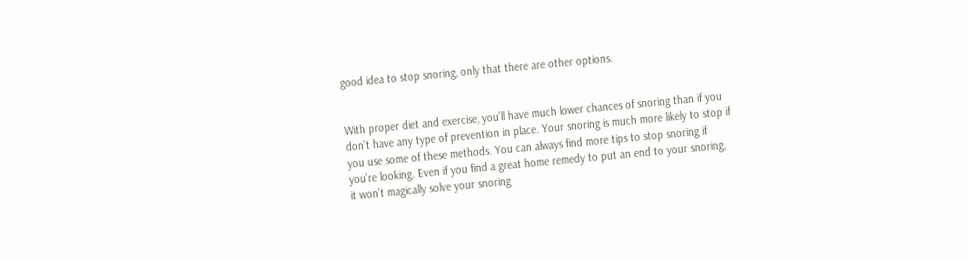good idea to stop snoring, only that there are other options.


With proper diet and exercise, you’ll have much lower chances of snoring than if you don’t have any type of prevention in place. Your snoring is much more likely to stop if you use some of these methods. You can always find more tips to stop snoring if you’re looking. Even if you find a great home remedy to put an end to your snoring, it won’t magically solve your snoring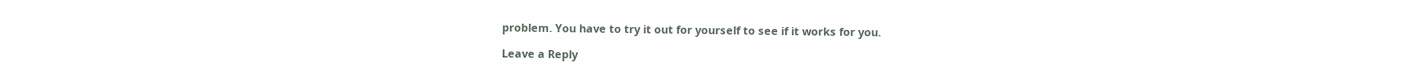problem. You have to try it out for yourself to see if it works for you.

Leave a Reply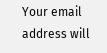Your email address will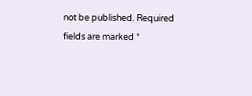not be published. Required fields are marked *